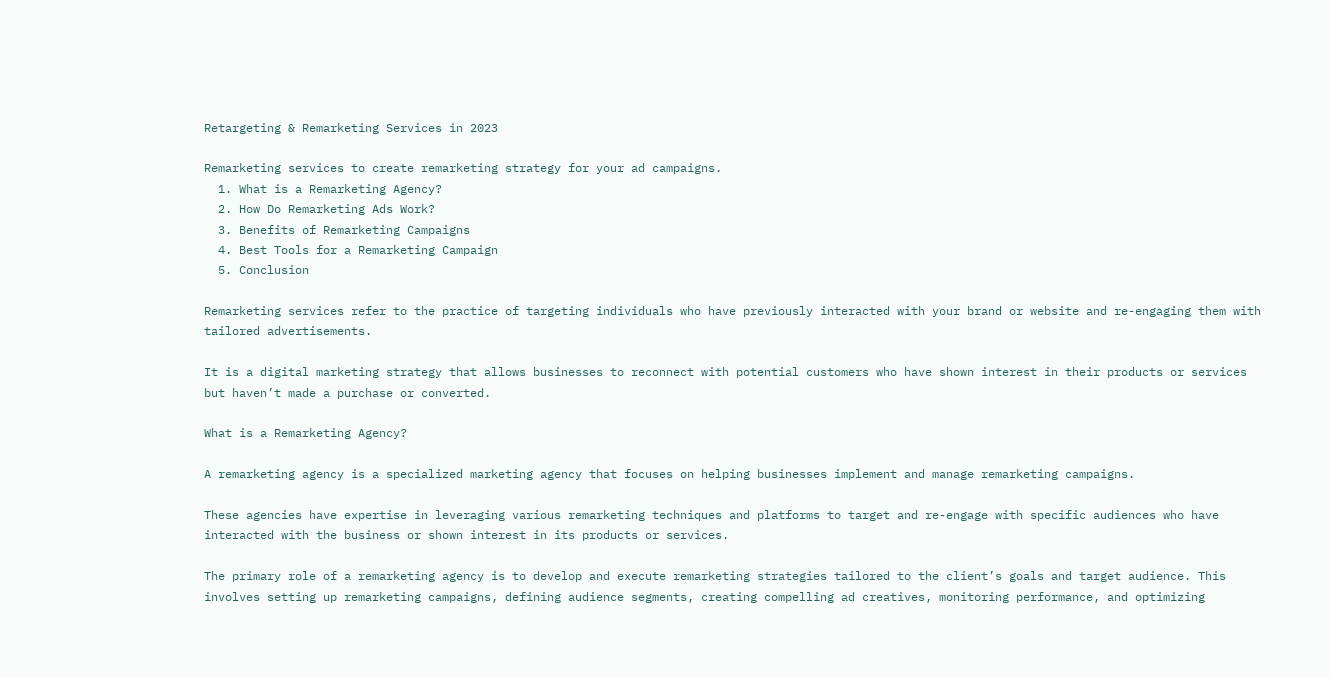Retargeting & Remarketing Services in 2023

Remarketing services to create remarketing strategy for your ad campaigns.
  1. What is a Remarketing Agency?
  2. How Do Remarketing Ads Work?
  3. Benefits of Remarketing Campaigns
  4. Best Tools for a Remarketing Campaign
  5. Conclusion

Remarketing services refer to the practice of targeting individuals who have previously interacted with your brand or website and re-engaging them with tailored advertisements.

It is a digital marketing strategy that allows businesses to reconnect with potential customers who have shown interest in their products or services but haven’t made a purchase or converted.

What is a Remarketing Agency?

A remarketing agency is a specialized marketing agency that focuses on helping businesses implement and manage remarketing campaigns.

These agencies have expertise in leveraging various remarketing techniques and platforms to target and re-engage with specific audiences who have interacted with the business or shown interest in its products or services.

The primary role of a remarketing agency is to develop and execute remarketing strategies tailored to the client’s goals and target audience. This involves setting up remarketing campaigns, defining audience segments, creating compelling ad creatives, monitoring performance, and optimizing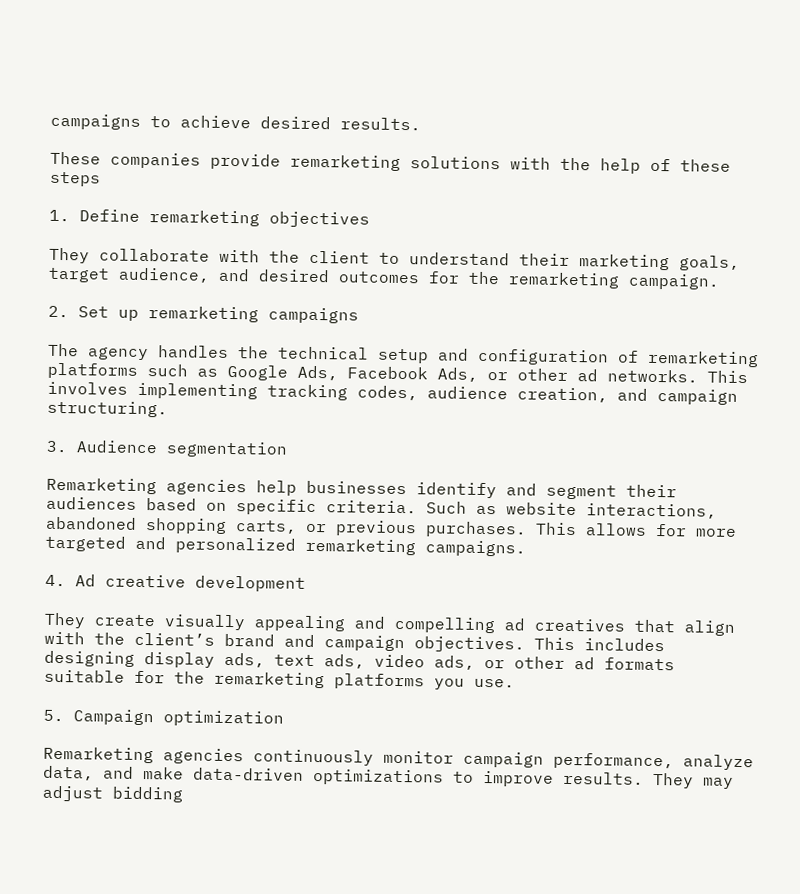campaigns to achieve desired results.

These companies provide remarketing solutions with the help of these steps

1. Define remarketing objectives

They collaborate with the client to understand their marketing goals, target audience, and desired outcomes for the remarketing campaign.

2. Set up remarketing campaigns

The agency handles the technical setup and configuration of remarketing platforms such as Google Ads, Facebook Ads, or other ad networks. This involves implementing tracking codes, audience creation, and campaign structuring.

3. Audience segmentation

Remarketing agencies help businesses identify and segment their audiences based on specific criteria. Such as website interactions, abandoned shopping carts, or previous purchases. This allows for more targeted and personalized remarketing campaigns.

4. Ad creative development

They create visually appealing and compelling ad creatives that align with the client’s brand and campaign objectives. This includes designing display ads, text ads, video ads, or other ad formats suitable for the remarketing platforms you use.

5. Campaign optimization

Remarketing agencies continuously monitor campaign performance, analyze data, and make data-driven optimizations to improve results. They may adjust bidding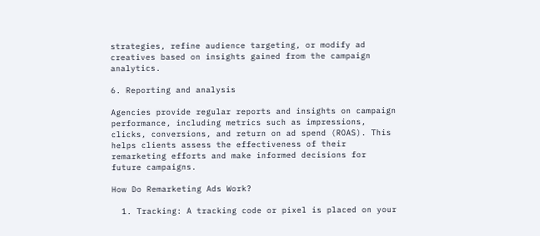strategies, refine audience targeting, or modify ad creatives based on insights gained from the campaign analytics.

6. Reporting and analysis

Agencies provide regular reports and insights on campaign performance, including metrics such as impressions, clicks, conversions, and return on ad spend (ROAS). This helps clients assess the effectiveness of their remarketing efforts and make informed decisions for future campaigns.

How Do Remarketing Ads Work?

  1. Tracking: A tracking code or pixel is placed on your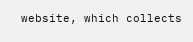website, which collects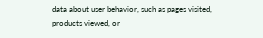data about user behavior, such as pages visited, products viewed, or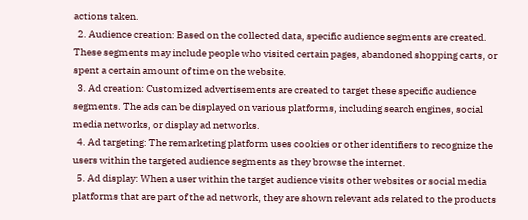actions taken.
  2. Audience creation: Based on the collected data, specific audience segments are created. These segments may include people who visited certain pages, abandoned shopping carts, or spent a certain amount of time on the website.
  3. Ad creation: Customized advertisements are created to target these specific audience segments. The ads can be displayed on various platforms, including search engines, social media networks, or display ad networks.
  4. Ad targeting: The remarketing platform uses cookies or other identifiers to recognize the users within the targeted audience segments as they browse the internet.
  5. Ad display: When a user within the target audience visits other websites or social media platforms that are part of the ad network, they are shown relevant ads related to the products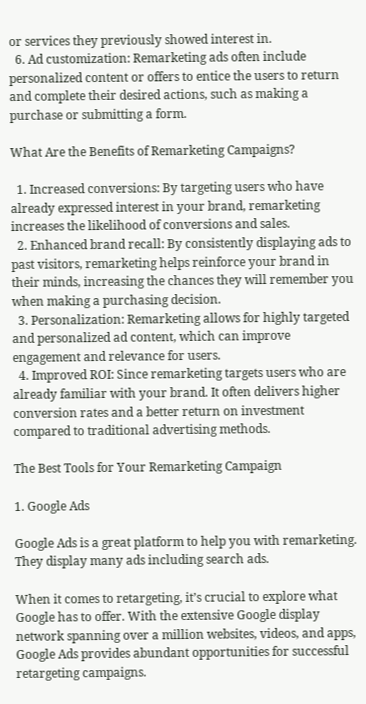or services they previously showed interest in.
  6. Ad customization: Remarketing ads often include personalized content or offers to entice the users to return and complete their desired actions, such as making a purchase or submitting a form.

What Are the Benefits of Remarketing Campaigns?

  1. Increased conversions: By targeting users who have already expressed interest in your brand, remarketing increases the likelihood of conversions and sales.
  2. Enhanced brand recall: By consistently displaying ads to past visitors, remarketing helps reinforce your brand in their minds, increasing the chances they will remember you when making a purchasing decision.
  3. Personalization: Remarketing allows for highly targeted and personalized ad content, which can improve engagement and relevance for users.
  4. Improved ROI: Since remarketing targets users who are already familiar with your brand. It often delivers higher conversion rates and a better return on investment compared to traditional advertising methods.

The Best Tools for Your Remarketing Campaign

1. Google Ads

Google Ads is a great platform to help you with remarketing. They display many ads including search ads.

When it comes to retargeting, it’s crucial to explore what Google has to offer. With the extensive Google display network spanning over a million websites, videos, and apps, Google Ads provides abundant opportunities for successful retargeting campaigns.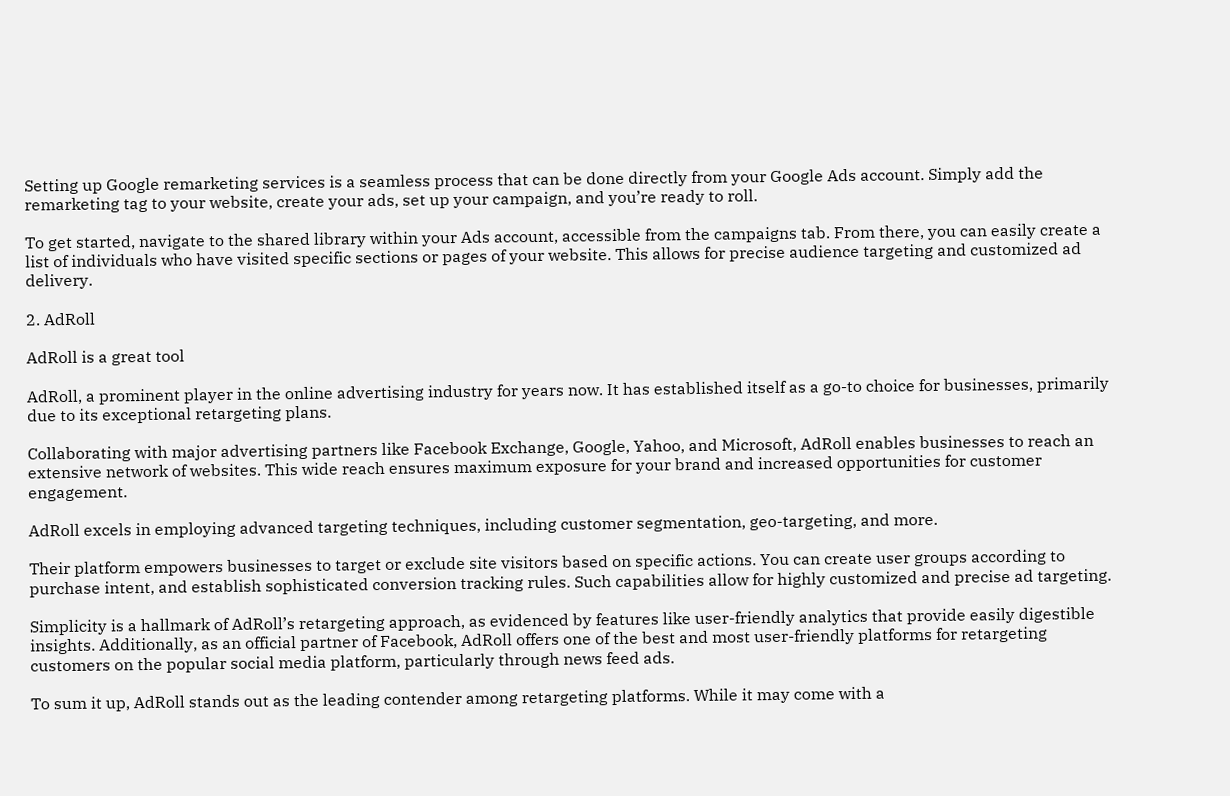Setting up Google remarketing services is a seamless process that can be done directly from your Google Ads account. Simply add the remarketing tag to your website, create your ads, set up your campaign, and you’re ready to roll.

To get started, navigate to the shared library within your Ads account, accessible from the campaigns tab. From there, you can easily create a list of individuals who have visited specific sections or pages of your website. This allows for precise audience targeting and customized ad delivery.

2. AdRoll

AdRoll is a great tool

AdRoll, a prominent player in the online advertising industry for years now. It has established itself as a go-to choice for businesses, primarily due to its exceptional retargeting plans.

Collaborating with major advertising partners like Facebook Exchange, Google, Yahoo, and Microsoft, AdRoll enables businesses to reach an extensive network of websites. This wide reach ensures maximum exposure for your brand and increased opportunities for customer engagement.

AdRoll excels in employing advanced targeting techniques, including customer segmentation, geo-targeting, and more.

Their platform empowers businesses to target or exclude site visitors based on specific actions. You can create user groups according to purchase intent, and establish sophisticated conversion tracking rules. Such capabilities allow for highly customized and precise ad targeting.

Simplicity is a hallmark of AdRoll’s retargeting approach, as evidenced by features like user-friendly analytics that provide easily digestible insights. Additionally, as an official partner of Facebook, AdRoll offers one of the best and most user-friendly platforms for retargeting customers on the popular social media platform, particularly through news feed ads.

To sum it up, AdRoll stands out as the leading contender among retargeting platforms. While it may come with a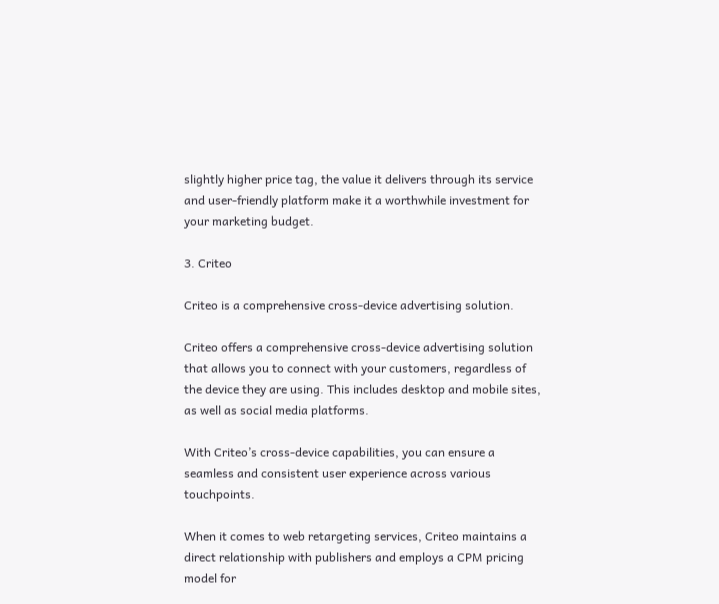slightly higher price tag, the value it delivers through its service and user-friendly platform make it a worthwhile investment for your marketing budget.

3. Criteo

Criteo is a comprehensive cross-device advertising solution.

Criteo offers a comprehensive cross-device advertising solution that allows you to connect with your customers, regardless of the device they are using. This includes desktop and mobile sites, as well as social media platforms.

With Criteo’s cross-device capabilities, you can ensure a seamless and consistent user experience across various touchpoints.

When it comes to web retargeting services, Criteo maintains a direct relationship with publishers and employs a CPM pricing model for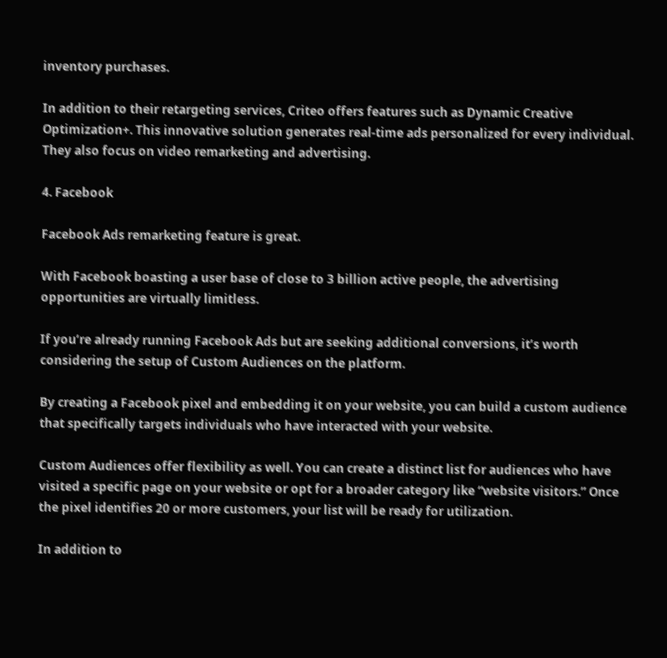inventory purchases.

In addition to their retargeting services, Criteo offers features such as Dynamic Creative Optimization+. This innovative solution generates real-time ads personalized for every individual. They also focus on video remarketing and advertising.

4. Facebook

Facebook Ads remarketing feature is great.

With Facebook boasting a user base of close to 3 billion active people, the advertising opportunities are virtually limitless.

If you’re already running Facebook Ads but are seeking additional conversions, it’s worth considering the setup of Custom Audiences on the platform.

By creating a Facebook pixel and embedding it on your website, you can build a custom audience that specifically targets individuals who have interacted with your website.

Custom Audiences offer flexibility as well. You can create a distinct list for audiences who have visited a specific page on your website or opt for a broader category like “website visitors.” Once the pixel identifies 20 or more customers, your list will be ready for utilization.

In addition to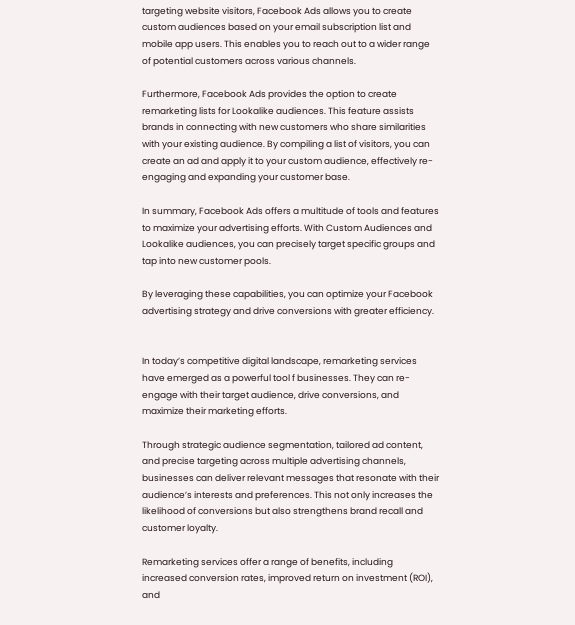targeting website visitors, Facebook Ads allows you to create custom audiences based on your email subscription list and mobile app users. This enables you to reach out to a wider range of potential customers across various channels.

Furthermore, Facebook Ads provides the option to create remarketing lists for Lookalike audiences. This feature assists brands in connecting with new customers who share similarities with your existing audience. By compiling a list of visitors, you can create an ad and apply it to your custom audience, effectively re-engaging and expanding your customer base.

In summary, Facebook Ads offers a multitude of tools and features to maximize your advertising efforts. With Custom Audiences and Lookalike audiences, you can precisely target specific groups and tap into new customer pools.

By leveraging these capabilities, you can optimize your Facebook advertising strategy and drive conversions with greater efficiency.


In today’s competitive digital landscape, remarketing services have emerged as a powerful tool f businesses. They can re-engage with their target audience, drive conversions, and maximize their marketing efforts.

Through strategic audience segmentation, tailored ad content, and precise targeting across multiple advertising channels, businesses can deliver relevant messages that resonate with their audience’s interests and preferences. This not only increases the likelihood of conversions but also strengthens brand recall and customer loyalty.

Remarketing services offer a range of benefits, including increased conversion rates, improved return on investment (ROI), and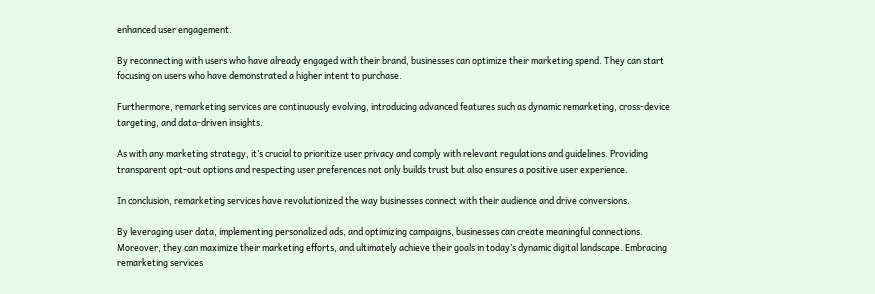enhanced user engagement.

By reconnecting with users who have already engaged with their brand, businesses can optimize their marketing spend. They can start focusing on users who have demonstrated a higher intent to purchase.

Furthermore, remarketing services are continuously evolving, introducing advanced features such as dynamic remarketing, cross-device targeting, and data-driven insights.

As with any marketing strategy, it’s crucial to prioritize user privacy and comply with relevant regulations and guidelines. Providing transparent opt-out options and respecting user preferences not only builds trust but also ensures a positive user experience.

In conclusion, remarketing services have revolutionized the way businesses connect with their audience and drive conversions.

By leveraging user data, implementing personalized ads, and optimizing campaigns, businesses can create meaningful connections. Moreover, they can maximize their marketing efforts, and ultimately achieve their goals in today’s dynamic digital landscape. Embracing remarketing services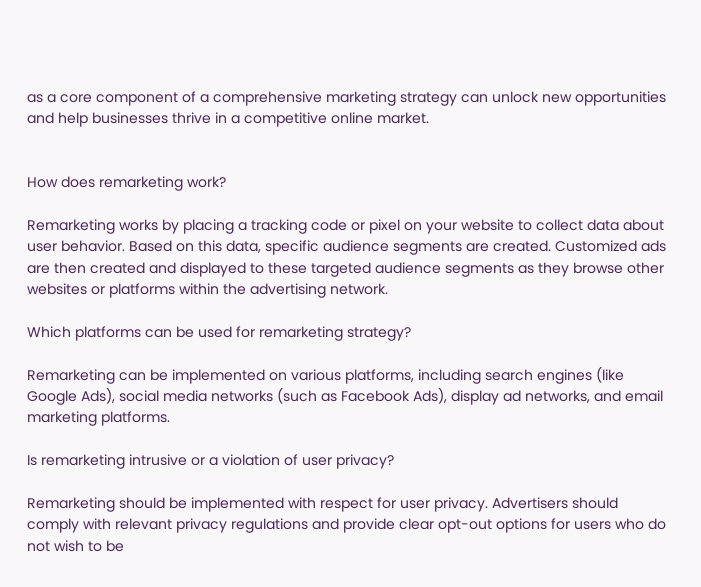as a core component of a comprehensive marketing strategy can unlock new opportunities and help businesses thrive in a competitive online market.


How does remarketing work?

Remarketing works by placing a tracking code or pixel on your website to collect data about user behavior. Based on this data, specific audience segments are created. Customized ads are then created and displayed to these targeted audience segments as they browse other websites or platforms within the advertising network.

Which platforms can be used for remarketing strategy?

Remarketing can be implemented on various platforms, including search engines (like Google Ads), social media networks (such as Facebook Ads), display ad networks, and email marketing platforms.

Is remarketing intrusive or a violation of user privacy?

Remarketing should be implemented with respect for user privacy. Advertisers should comply with relevant privacy regulations and provide clear opt-out options for users who do not wish to be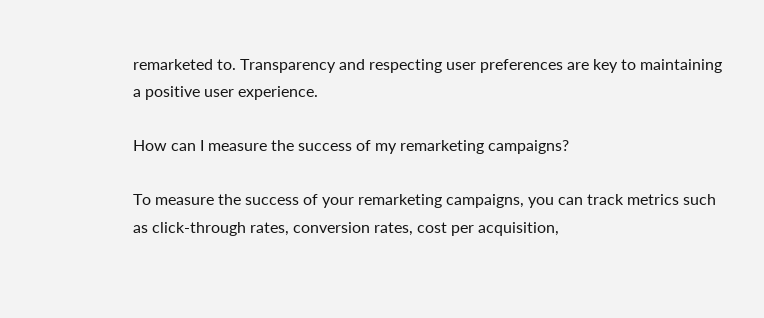remarketed to. Transparency and respecting user preferences are key to maintaining a positive user experience.

How can I measure the success of my remarketing campaigns?

To measure the success of your remarketing campaigns, you can track metrics such as click-through rates, conversion rates, cost per acquisition,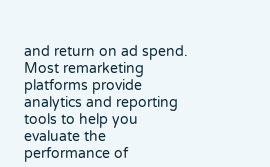and return on ad spend. Most remarketing platforms provide analytics and reporting tools to help you evaluate the performance of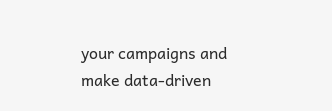your campaigns and make data-driven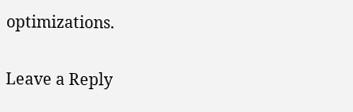optimizations.

Leave a Reply